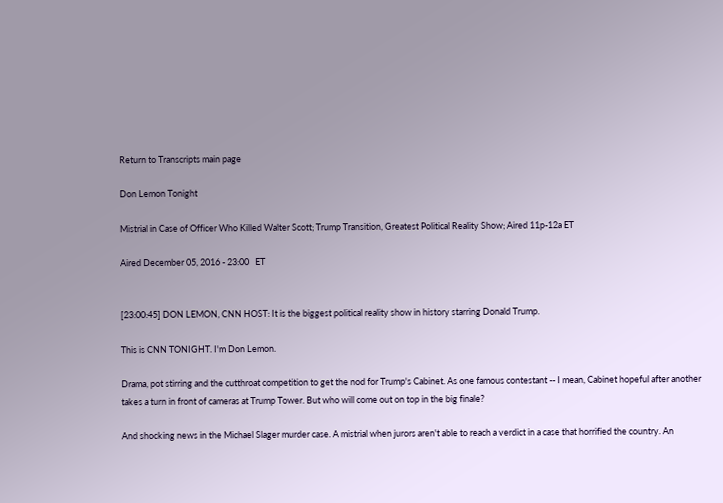Return to Transcripts main page

Don Lemon Tonight

Mistrial in Case of Officer Who Killed Walter Scott; Trump Transition, Greatest Political Reality Show; Aired 11p-12a ET

Aired December 05, 2016 - 23:00   ET


[23:00:45] DON LEMON, CNN HOST: It is the biggest political reality show in history starring Donald Trump.

This is CNN TONIGHT. I'm Don Lemon.

Drama, pot stirring and the cutthroat competition to get the nod for Trump's Cabinet. As one famous contestant -- I mean, Cabinet hopeful after another takes a turn in front of cameras at Trump Tower. But who will come out on top in the big finale?

And shocking news in the Michael Slager murder case. A mistrial when jurors aren't able to reach a verdict in a case that horrified the country. An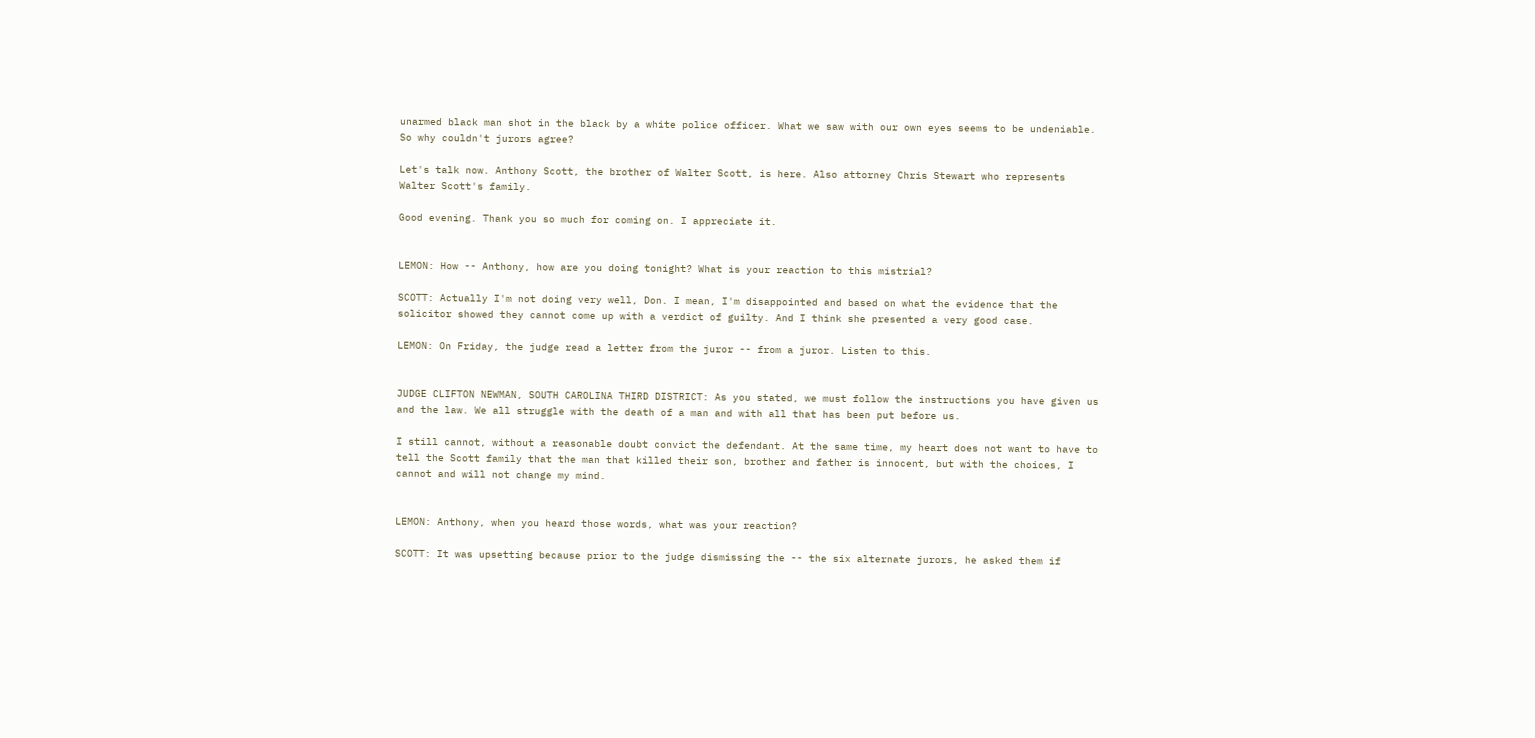unarmed black man shot in the black by a white police officer. What we saw with our own eyes seems to be undeniable. So why couldn't jurors agree?

Let's talk now. Anthony Scott, the brother of Walter Scott, is here. Also attorney Chris Stewart who represents Walter Scott's family.

Good evening. Thank you so much for coming on. I appreciate it.


LEMON: How -- Anthony, how are you doing tonight? What is your reaction to this mistrial?

SCOTT: Actually I'm not doing very well, Don. I mean, I'm disappointed and based on what the evidence that the solicitor showed they cannot come up with a verdict of guilty. And I think she presented a very good case.

LEMON: On Friday, the judge read a letter from the juror -- from a juror. Listen to this.


JUDGE CLIFTON NEWMAN, SOUTH CAROLINA THIRD DISTRICT: As you stated, we must follow the instructions you have given us and the law. We all struggle with the death of a man and with all that has been put before us.

I still cannot, without a reasonable doubt convict the defendant. At the same time, my heart does not want to have to tell the Scott family that the man that killed their son, brother and father is innocent, but with the choices, I cannot and will not change my mind.


LEMON: Anthony, when you heard those words, what was your reaction?

SCOTT: It was upsetting because prior to the judge dismissing the -- the six alternate jurors, he asked them if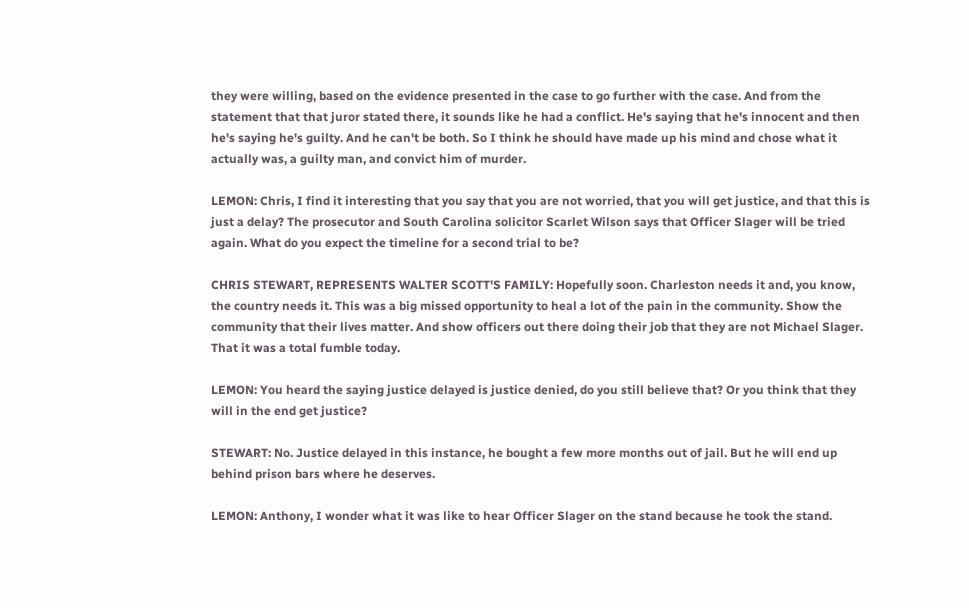they were willing, based on the evidence presented in the case to go further with the case. And from the statement that that juror stated there, it sounds like he had a conflict. He's saying that he's innocent and then he's saying he's guilty. And he can't be both. So I think he should have made up his mind and chose what it actually was, a guilty man, and convict him of murder.

LEMON: Chris, I find it interesting that you say that you are not worried, that you will get justice, and that this is just a delay? The prosecutor and South Carolina solicitor Scarlet Wilson says that Officer Slager will be tried again. What do you expect the timeline for a second trial to be?

CHRIS STEWART, REPRESENTS WALTER SCOTT'S FAMILY: Hopefully soon. Charleston needs it and, you know, the country needs it. This was a big missed opportunity to heal a lot of the pain in the community. Show the community that their lives matter. And show officers out there doing their job that they are not Michael Slager. That it was a total fumble today.

LEMON: You heard the saying justice delayed is justice denied, do you still believe that? Or you think that they will in the end get justice?

STEWART: No. Justice delayed in this instance, he bought a few more months out of jail. But he will end up behind prison bars where he deserves.

LEMON: Anthony, I wonder what it was like to hear Officer Slager on the stand because he took the stand.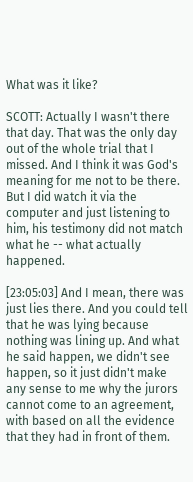What was it like?

SCOTT: Actually I wasn't there that day. That was the only day out of the whole trial that I missed. And I think it was God's meaning for me not to be there. But I did watch it via the computer and just listening to him, his testimony did not match what he -- what actually happened.

[23:05:03] And I mean, there was just lies there. And you could tell that he was lying because nothing was lining up. And what he said happen, we didn't see happen, so it just didn't make any sense to me why the jurors cannot come to an agreement, with based on all the evidence that they had in front of them.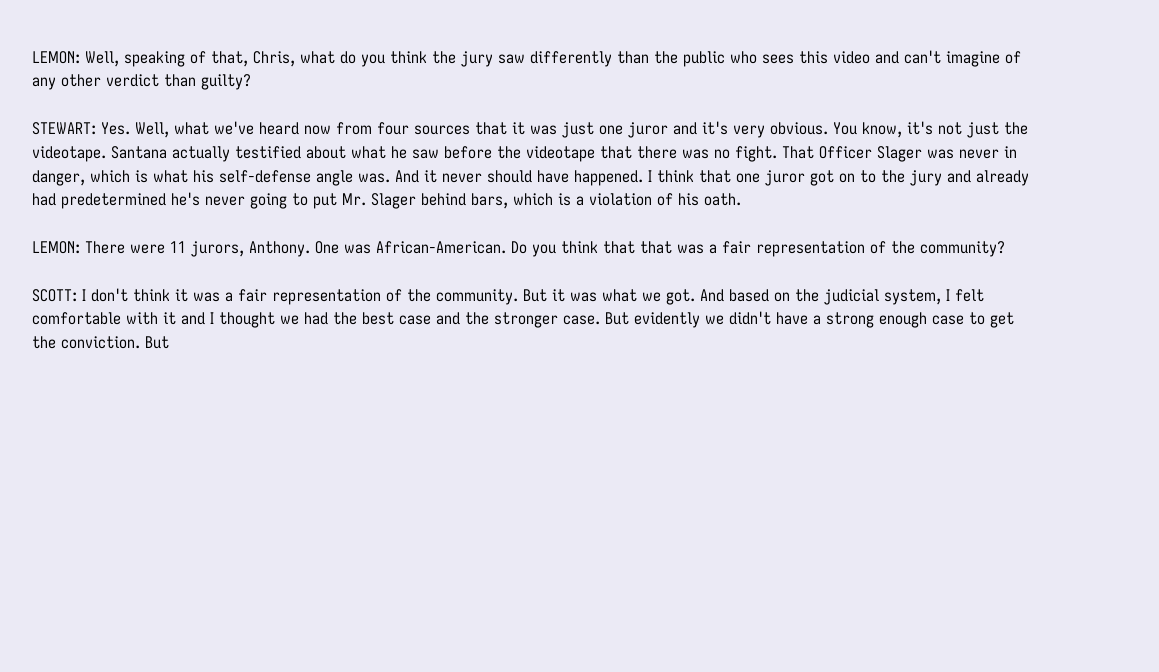LEMON: Well, speaking of that, Chris, what do you think the jury saw differently than the public who sees this video and can't imagine of any other verdict than guilty?

STEWART: Yes. Well, what we've heard now from four sources that it was just one juror and it's very obvious. You know, it's not just the videotape. Santana actually testified about what he saw before the videotape that there was no fight. That Officer Slager was never in danger, which is what his self-defense angle was. And it never should have happened. I think that one juror got on to the jury and already had predetermined he's never going to put Mr. Slager behind bars, which is a violation of his oath.

LEMON: There were 11 jurors, Anthony. One was African-American. Do you think that that was a fair representation of the community?

SCOTT: I don't think it was a fair representation of the community. But it was what we got. And based on the judicial system, I felt comfortable with it and I thought we had the best case and the stronger case. But evidently we didn't have a strong enough case to get the conviction. But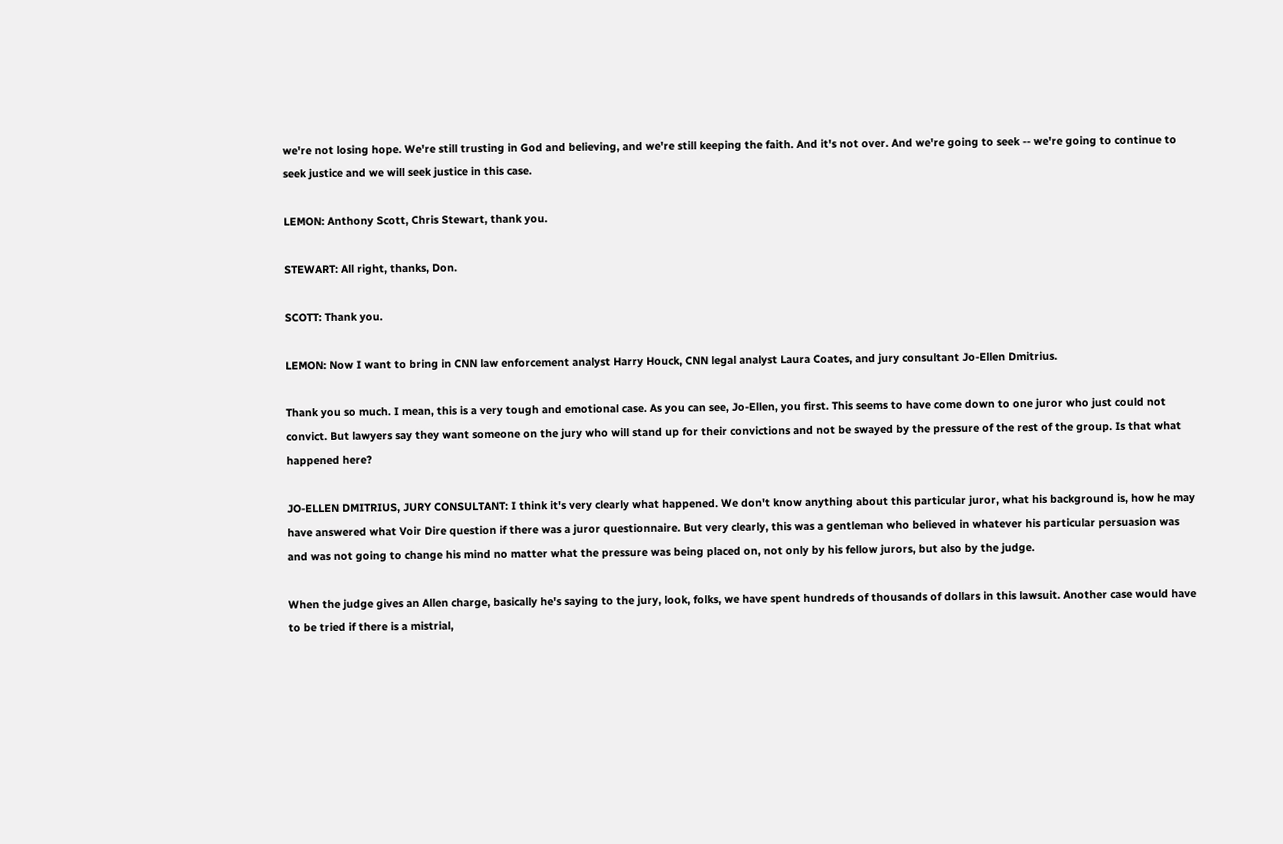we're not losing hope. We're still trusting in God and believing, and we're still keeping the faith. And it's not over. And we're going to seek -- we're going to continue to seek justice and we will seek justice in this case.

LEMON: Anthony Scott, Chris Stewart, thank you.

STEWART: All right, thanks, Don.

SCOTT: Thank you.

LEMON: Now I want to bring in CNN law enforcement analyst Harry Houck, CNN legal analyst Laura Coates, and jury consultant Jo-Ellen Dmitrius.

Thank you so much. I mean, this is a very tough and emotional case. As you can see, Jo-Ellen, you first. This seems to have come down to one juror who just could not convict. But lawyers say they want someone on the jury who will stand up for their convictions and not be swayed by the pressure of the rest of the group. Is that what happened here?

JO-ELLEN DMITRIUS, JURY CONSULTANT: I think it's very clearly what happened. We don't know anything about this particular juror, what his background is, how he may have answered what Voir Dire question if there was a juror questionnaire. But very clearly, this was a gentleman who believed in whatever his particular persuasion was and was not going to change his mind no matter what the pressure was being placed on, not only by his fellow jurors, but also by the judge.

When the judge gives an Allen charge, basically he's saying to the jury, look, folks, we have spent hundreds of thousands of dollars in this lawsuit. Another case would have to be tried if there is a mistrial,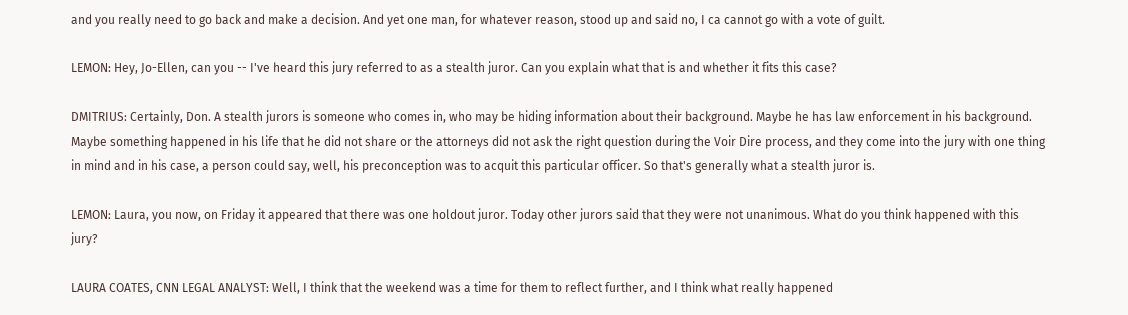and you really need to go back and make a decision. And yet one man, for whatever reason, stood up and said no, I ca cannot go with a vote of guilt.

LEMON: Hey, Jo-Ellen, can you -- I've heard this jury referred to as a stealth juror. Can you explain what that is and whether it fits this case?

DMITRIUS: Certainly, Don. A stealth jurors is someone who comes in, who may be hiding information about their background. Maybe he has law enforcement in his background. Maybe something happened in his life that he did not share or the attorneys did not ask the right question during the Voir Dire process, and they come into the jury with one thing in mind and in his case, a person could say, well, his preconception was to acquit this particular officer. So that's generally what a stealth juror is.

LEMON: Laura, you now, on Friday it appeared that there was one holdout juror. Today other jurors said that they were not unanimous. What do you think happened with this jury?

LAURA COATES, CNN LEGAL ANALYST: Well, I think that the weekend was a time for them to reflect further, and I think what really happened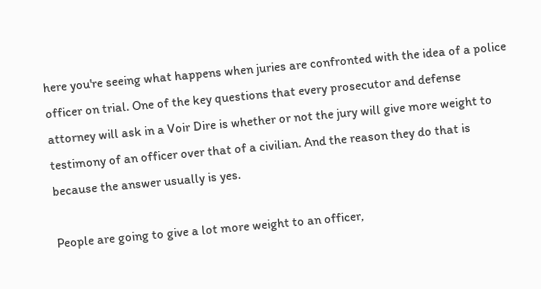here you're seeing what happens when juries are confronted with the idea of a police officer on trial. One of the key questions that every prosecutor and defense attorney will ask in a Voir Dire is whether or not the jury will give more weight to testimony of an officer over that of a civilian. And the reason they do that is because the answer usually is yes.

People are going to give a lot more weight to an officer,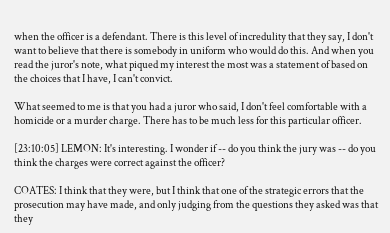when the officer is a defendant. There is this level of incredulity that they say, I don't want to believe that there is somebody in uniform who would do this. And when you read the juror's note, what piqued my interest the most was a statement of based on the choices that I have, I can't convict.

What seemed to me is that you had a juror who said, I don't feel comfortable with a homicide or a murder charge. There has to be much less for this particular officer.

[23:10:05] LEMON: It's interesting. I wonder if -- do you think the jury was -- do you think the charges were correct against the officer?

COATES: I think that they were, but I think that one of the strategic errors that the prosecution may have made, and only judging from the questions they asked was that they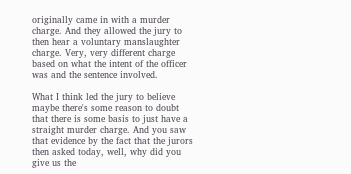originally came in with a murder charge. And they allowed the jury to then hear a voluntary manslaughter charge. Very, very different charge based on what the intent of the officer was and the sentence involved.

What I think led the jury to believe maybe there's some reason to doubt that there is some basis to just have a straight murder charge. And you saw that evidence by the fact that the jurors then asked today, well, why did you give us the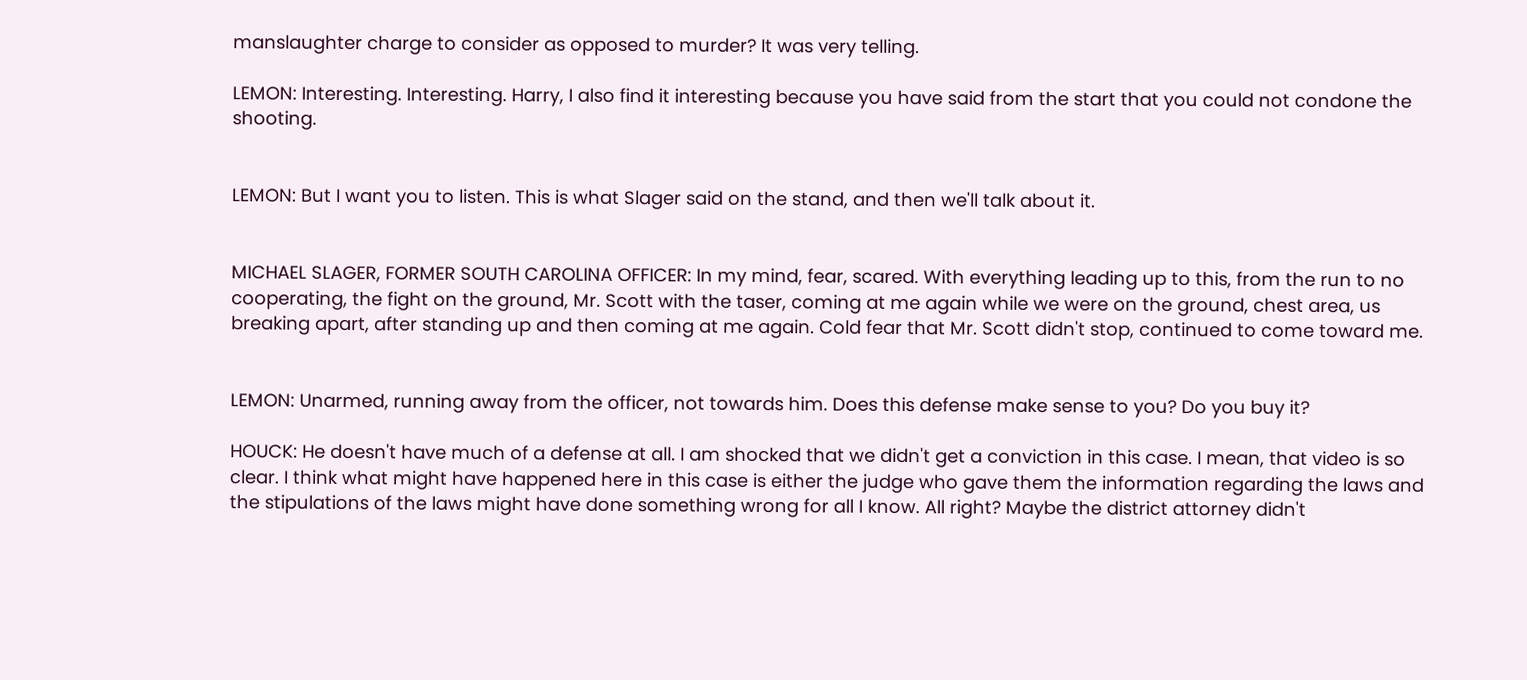manslaughter charge to consider as opposed to murder? It was very telling.

LEMON: Interesting. Interesting. Harry, I also find it interesting because you have said from the start that you could not condone the shooting.


LEMON: But I want you to listen. This is what Slager said on the stand, and then we'll talk about it.


MICHAEL SLAGER, FORMER SOUTH CAROLINA OFFICER: In my mind, fear, scared. With everything leading up to this, from the run to no cooperating, the fight on the ground, Mr. Scott with the taser, coming at me again while we were on the ground, chest area, us breaking apart, after standing up and then coming at me again. Cold fear that Mr. Scott didn't stop, continued to come toward me.


LEMON: Unarmed, running away from the officer, not towards him. Does this defense make sense to you? Do you buy it?

HOUCK: He doesn't have much of a defense at all. I am shocked that we didn't get a conviction in this case. I mean, that video is so clear. I think what might have happened here in this case is either the judge who gave them the information regarding the laws and the stipulations of the laws might have done something wrong for all I know. All right? Maybe the district attorney didn't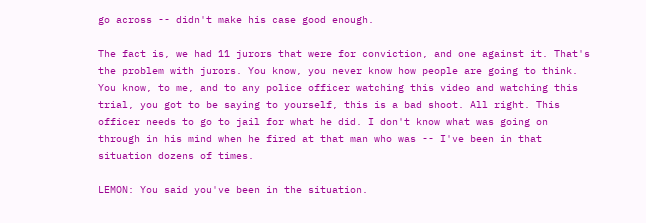go across -- didn't make his case good enough.

The fact is, we had 11 jurors that were for conviction, and one against it. That's the problem with jurors. You know, you never know how people are going to think. You know, to me, and to any police officer watching this video and watching this trial, you got to be saying to yourself, this is a bad shoot. All right. This officer needs to go to jail for what he did. I don't know what was going on through in his mind when he fired at that man who was -- I've been in that situation dozens of times.

LEMON: You said you've been in the situation.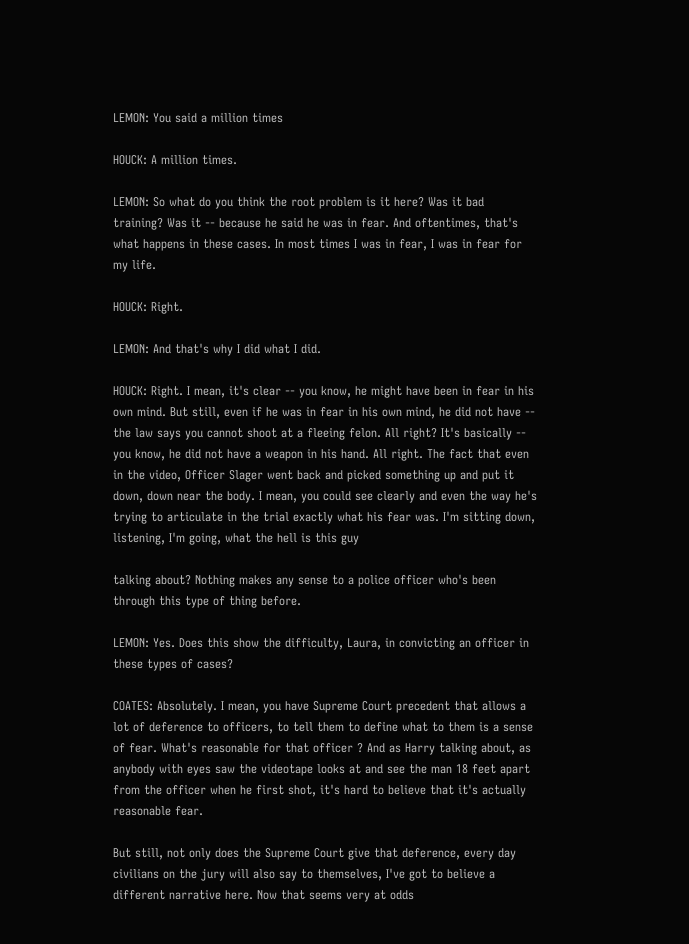LEMON: You said a million times

HOUCK: A million times.

LEMON: So what do you think the root problem is it here? Was it bad training? Was it -- because he said he was in fear. And oftentimes, that's what happens in these cases. In most times I was in fear, I was in fear for my life.

HOUCK: Right.

LEMON: And that's why I did what I did.

HOUCK: Right. I mean, it's clear -- you know, he might have been in fear in his own mind. But still, even if he was in fear in his own mind, he did not have -- the law says you cannot shoot at a fleeing felon. All right? It's basically -- you know, he did not have a weapon in his hand. All right. The fact that even in the video, Officer Slager went back and picked something up and put it down, down near the body. I mean, you could see clearly and even the way he's trying to articulate in the trial exactly what his fear was. I'm sitting down, listening, I'm going, what the hell is this guy

talking about? Nothing makes any sense to a police officer who's been through this type of thing before.

LEMON: Yes. Does this show the difficulty, Laura, in convicting an officer in these types of cases?

COATES: Absolutely. I mean, you have Supreme Court precedent that allows a lot of deference to officers, to tell them to define what to them is a sense of fear. What's reasonable for that officer ? And as Harry talking about, as anybody with eyes saw the videotape looks at and see the man 18 feet apart from the officer when he first shot, it's hard to believe that it's actually reasonable fear.

But still, not only does the Supreme Court give that deference, every day civilians on the jury will also say to themselves, I've got to believe a different narrative here. Now that seems very at odds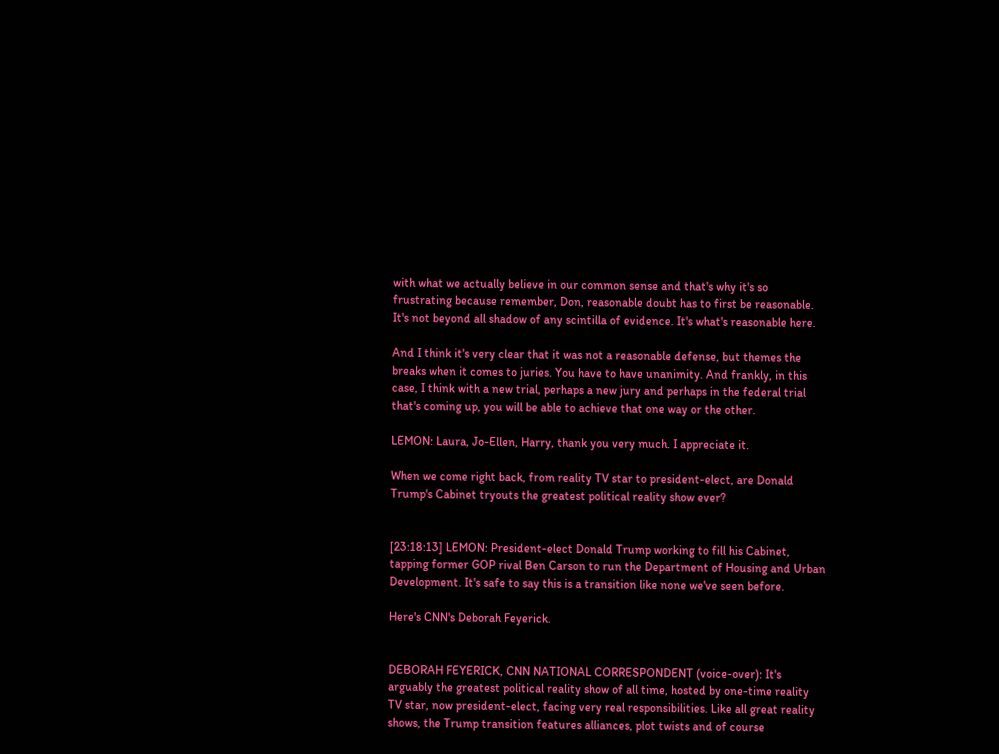with what we actually believe in our common sense and that's why it's so frustrating because remember, Don, reasonable doubt has to first be reasonable. It's not beyond all shadow of any scintilla of evidence. It's what's reasonable here.

And I think it's very clear that it was not a reasonable defense, but themes the breaks when it comes to juries. You have to have unanimity. And frankly, in this case, I think with a new trial, perhaps a new jury and perhaps in the federal trial that's coming up, you will be able to achieve that one way or the other.

LEMON: Laura, Jo-Ellen, Harry, thank you very much. I appreciate it.

When we come right back, from reality TV star to president-elect, are Donald Trump's Cabinet tryouts the greatest political reality show ever?


[23:18:13] LEMON: President-elect Donald Trump working to fill his Cabinet, tapping former GOP rival Ben Carson to run the Department of Housing and Urban Development. It's safe to say this is a transition like none we've seen before.

Here's CNN's Deborah Feyerick.


DEBORAH FEYERICK, CNN NATIONAL CORRESPONDENT (voice-over): It's arguably the greatest political reality show of all time, hosted by one-time reality TV star, now president-elect, facing very real responsibilities. Like all great reality shows, the Trump transition features alliances, plot twists and of course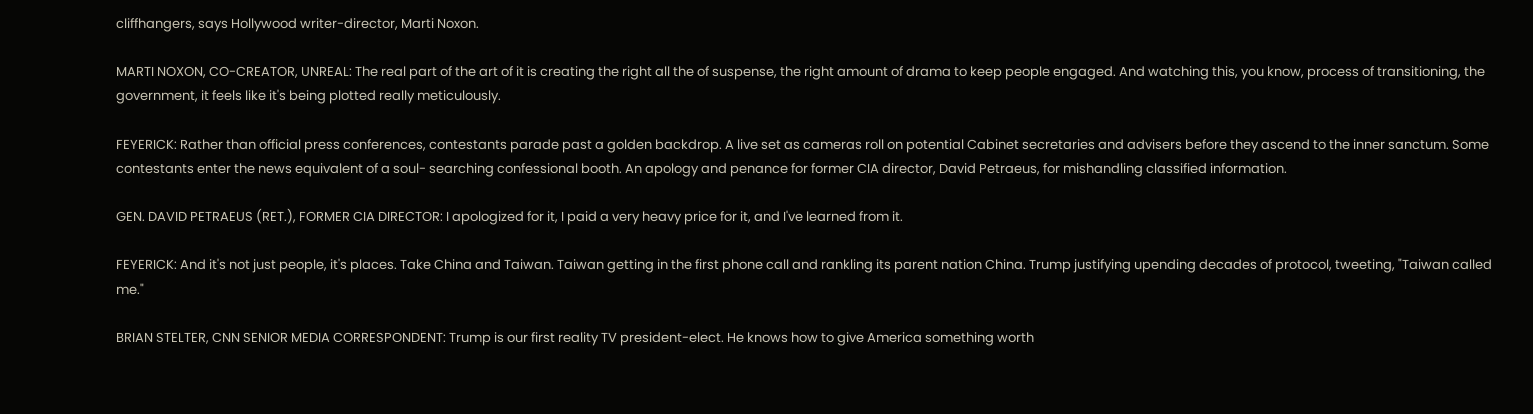cliffhangers, says Hollywood writer-director, Marti Noxon.

MARTI NOXON, CO-CREATOR, UNREAL: The real part of the art of it is creating the right all the of suspense, the right amount of drama to keep people engaged. And watching this, you know, process of transitioning, the government, it feels like it's being plotted really meticulously.

FEYERICK: Rather than official press conferences, contestants parade past a golden backdrop. A live set as cameras roll on potential Cabinet secretaries and advisers before they ascend to the inner sanctum. Some contestants enter the news equivalent of a soul- searching confessional booth. An apology and penance for former CIA director, David Petraeus, for mishandling classified information.

GEN. DAVID PETRAEUS (RET.), FORMER CIA DIRECTOR: I apologized for it, I paid a very heavy price for it, and I've learned from it.

FEYERICK: And it's not just people, it's places. Take China and Taiwan. Taiwan getting in the first phone call and rankling its parent nation China. Trump justifying upending decades of protocol, tweeting, "Taiwan called me."

BRIAN STELTER, CNN SENIOR MEDIA CORRESPONDENT: Trump is our first reality TV president-elect. He knows how to give America something worth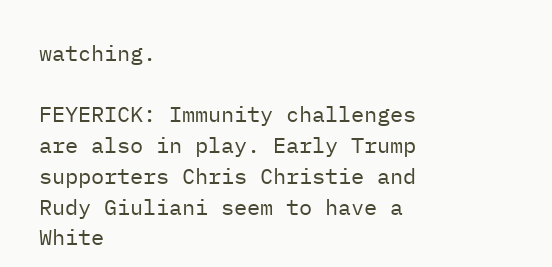watching.

FEYERICK: Immunity challenges are also in play. Early Trump supporters Chris Christie and Rudy Giuliani seem to have a White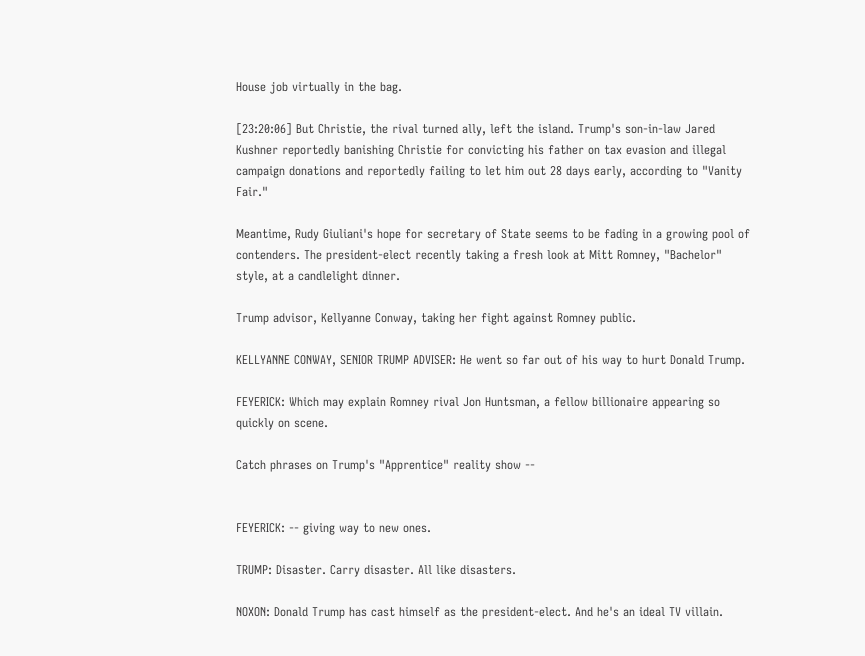House job virtually in the bag.

[23:20:06] But Christie, the rival turned ally, left the island. Trump's son-in-law Jared Kushner reportedly banishing Christie for convicting his father on tax evasion and illegal campaign donations and reportedly failing to let him out 28 days early, according to "Vanity Fair."

Meantime, Rudy Giuliani's hope for secretary of State seems to be fading in a growing pool of contenders. The president-elect recently taking a fresh look at Mitt Romney, "Bachelor" style, at a candlelight dinner.

Trump advisor, Kellyanne Conway, taking her fight against Romney public.

KELLYANNE CONWAY, SENIOR TRUMP ADVISER: He went so far out of his way to hurt Donald Trump.

FEYERICK: Which may explain Romney rival Jon Huntsman, a fellow billionaire appearing so quickly on scene.

Catch phrases on Trump's "Apprentice" reality show --


FEYERICK: -- giving way to new ones.

TRUMP: Disaster. Carry disaster. All like disasters.

NOXON: Donald Trump has cast himself as the president-elect. And he's an ideal TV villain.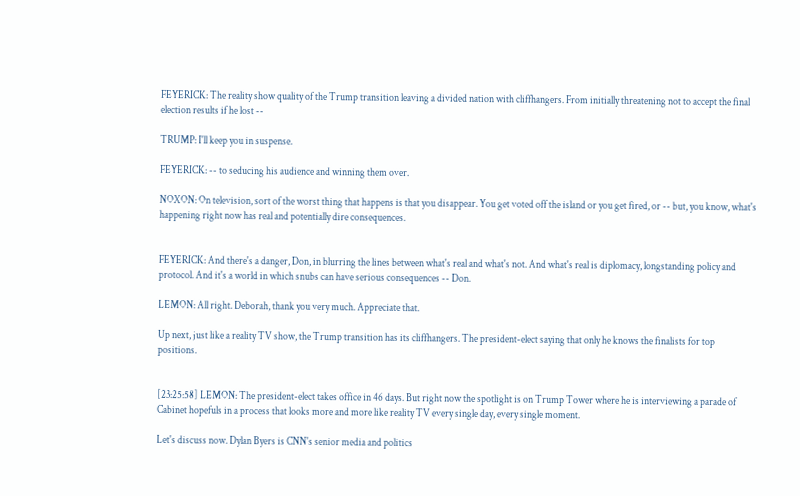FEYERICK: The reality show quality of the Trump transition leaving a divided nation with cliffhangers. From initially threatening not to accept the final election results if he lost --

TRUMP: I'll keep you in suspense.

FEYERICK: -- to seducing his audience and winning them over.

NOXON: On television, sort of the worst thing that happens is that you disappear. You get voted off the island or you get fired, or -- but, you know, what's happening right now has real and potentially dire consequences.


FEYERICK: And there's a danger, Don, in blurring the lines between what's real and what's not. And what's real is diplomacy, longstanding policy and protocol. And it's a world in which snubs can have serious consequences -- Don.

LEMON: All right. Deborah, thank you very much. Appreciate that.

Up next, just like a reality TV show, the Trump transition has its cliffhangers. The president-elect saying that only he knows the finalists for top positions.


[23:25:58] LEMON: The president-elect takes office in 46 days. But right now the spotlight is on Trump Tower where he is interviewing a parade of Cabinet hopefuls in a process that looks more and more like reality TV every single day, every single moment.

Let's discuss now. Dylan Byers is CNN's senior media and politics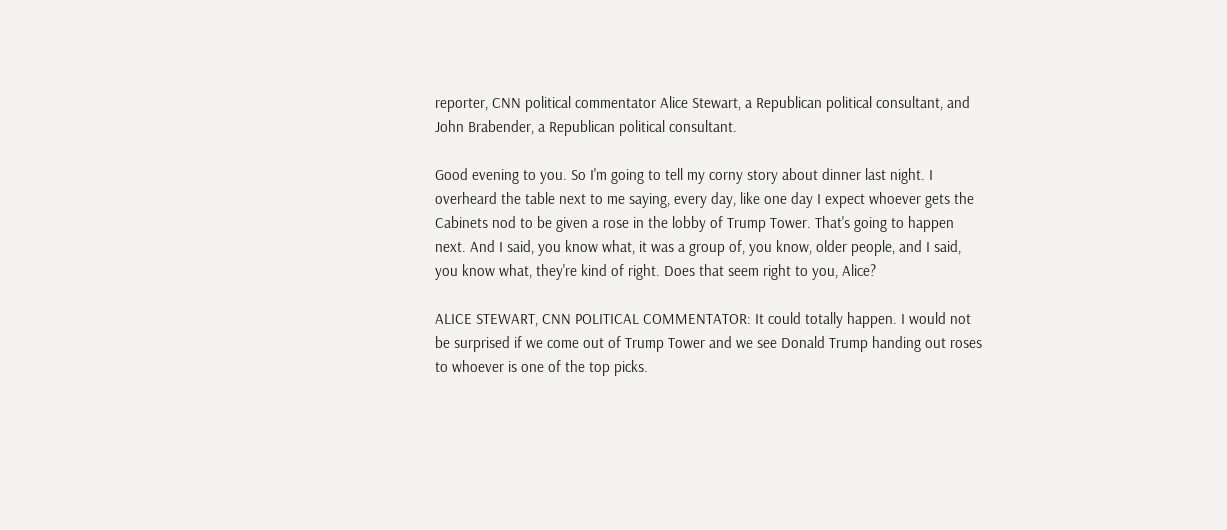reporter, CNN political commentator Alice Stewart, a Republican political consultant, and John Brabender, a Republican political consultant.

Good evening to you. So I'm going to tell my corny story about dinner last night. I overheard the table next to me saying, every day, like one day I expect whoever gets the Cabinets nod to be given a rose in the lobby of Trump Tower. That's going to happen next. And I said, you know what, it was a group of, you know, older people, and I said, you know what, they're kind of right. Does that seem right to you, Alice?

ALICE STEWART, CNN POLITICAL COMMENTATOR: It could totally happen. I would not be surprised if we come out of Trump Tower and we see Donald Trump handing out roses to whoever is one of the top picks.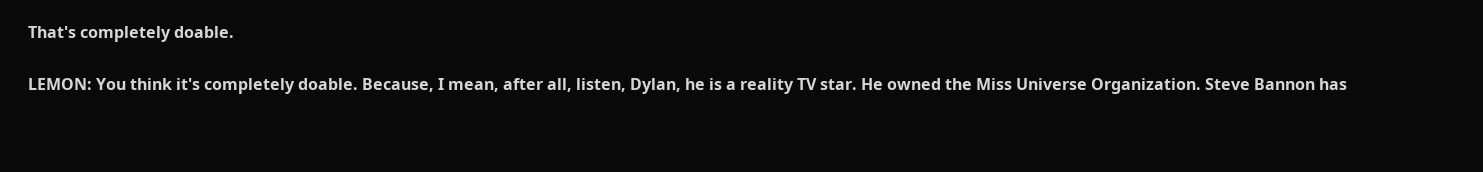That's completely doable.

LEMON: You think it's completely doable. Because, I mean, after all, listen, Dylan, he is a reality TV star. He owned the Miss Universe Organization. Steve Bannon has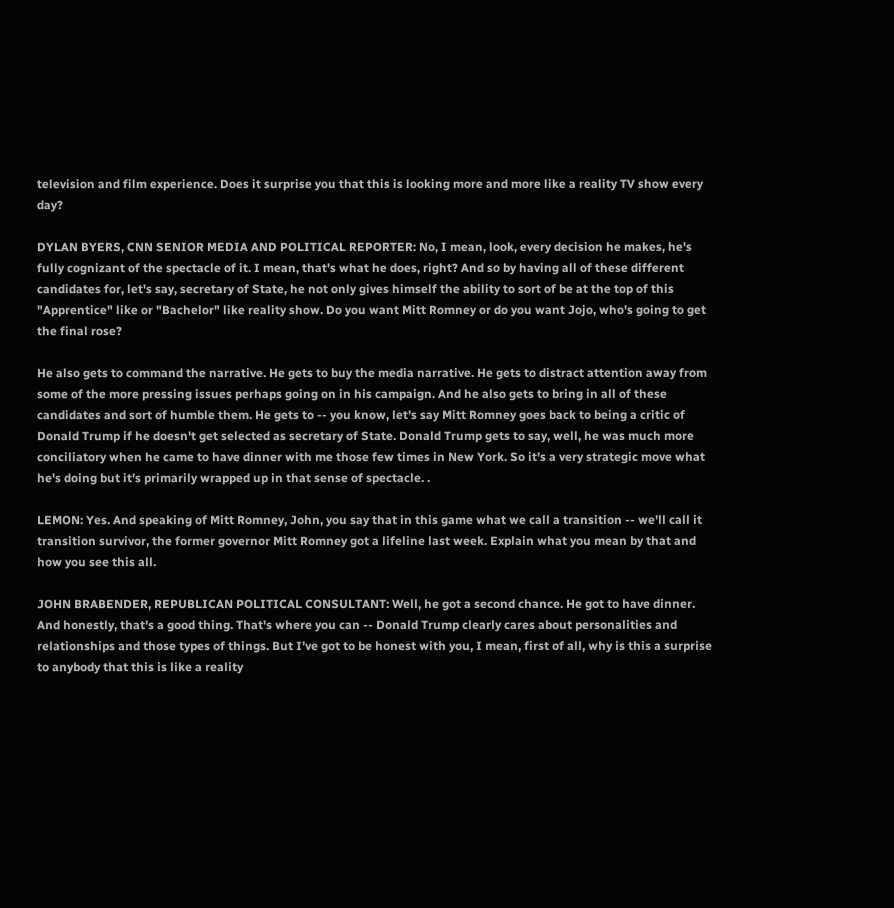television and film experience. Does it surprise you that this is looking more and more like a reality TV show every day?

DYLAN BYERS, CNN SENIOR MEDIA AND POLITICAL REPORTER: No, I mean, look, every decision he makes, he's fully cognizant of the spectacle of it. I mean, that's what he does, right? And so by having all of these different candidates for, let's say, secretary of State, he not only gives himself the ability to sort of be at the top of this "Apprentice" like or "Bachelor" like reality show. Do you want Mitt Romney or do you want Jojo, who's going to get the final rose?

He also gets to command the narrative. He gets to buy the media narrative. He gets to distract attention away from some of the more pressing issues perhaps going on in his campaign. And he also gets to bring in all of these candidates and sort of humble them. He gets to -- you know, let's say Mitt Romney goes back to being a critic of Donald Trump if he doesn't get selected as secretary of State. Donald Trump gets to say, well, he was much more conciliatory when he came to have dinner with me those few times in New York. So it's a very strategic move what he's doing but it's primarily wrapped up in that sense of spectacle. .

LEMON: Yes. And speaking of Mitt Romney, John, you say that in this game what we call a transition -- we'll call it transition survivor, the former governor Mitt Romney got a lifeline last week. Explain what you mean by that and how you see this all.

JOHN BRABENDER, REPUBLICAN POLITICAL CONSULTANT: Well, he got a second chance. He got to have dinner. And honestly, that's a good thing. That's where you can -- Donald Trump clearly cares about personalities and relationships and those types of things. But I've got to be honest with you, I mean, first of all, why is this a surprise to anybody that this is like a reality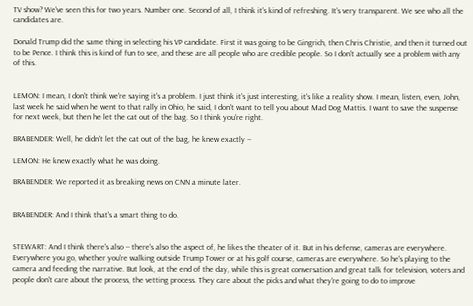TV show? We've seen this for two years. Number one. Second of all, I think it's kind of refreshing. It's very transparent. We see who all the candidates are.

Donald Trump did the same thing in selecting his VP candidate. First it was going to be Gingrich, then Chris Christie, and then it turned out to be Pence. I think this is kind of fun to see, and these are all people who are credible people. So I don't actually see a problem with any of this.


LEMON: I mean, I don't think we're saying it's a problem. I just think it's just interesting, it's like a reality show. I mean, listen, even, John, last week he said when he went to that rally in Ohio, he said, I don't want to tell you about Mad Dog Mattis. I want to save the suspense for next week, but then he let the cat out of the bag. So I think you're right.

BRABENDER: Well, he didn't let the cat out of the bag, he knew exactly --

LEMON: He knew exactly what he was doing.

BRABENDER: We reported it as breaking news on CNN a minute later.


BRABENDER: And I think that's a smart thing to do.


STEWART: And I think there's also -- there's also the aspect of, he likes the theater of it. But in his defense, cameras are everywhere. Everywhere you go, whether you're walking outside Trump Tower or at his golf course, cameras are everywhere. So he's playing to the camera and feeding the narrative. But look, at the end of the day, while this is great conversation and great talk for television, voters and people don't care about the process, the vetting process. They care about the picks and what they're going to do to improve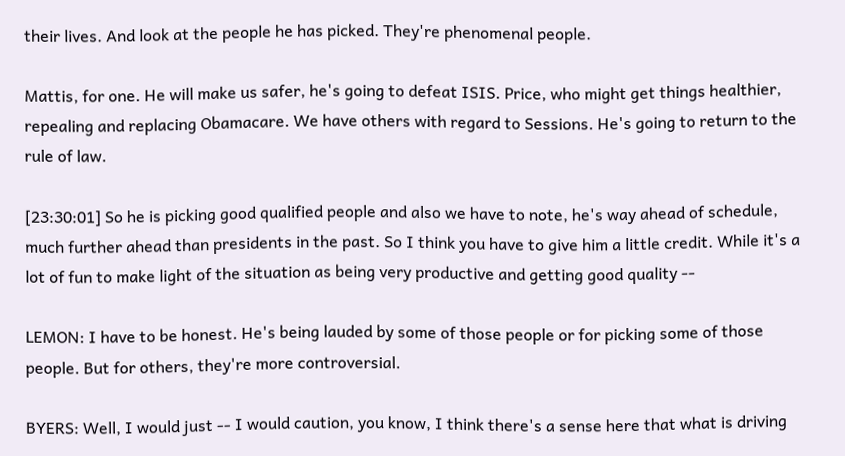their lives. And look at the people he has picked. They're phenomenal people.

Mattis, for one. He will make us safer, he's going to defeat ISIS. Price, who might get things healthier, repealing and replacing Obamacare. We have others with regard to Sessions. He's going to return to the rule of law.

[23:30:01] So he is picking good qualified people and also we have to note, he's way ahead of schedule, much further ahead than presidents in the past. So I think you have to give him a little credit. While it's a lot of fun to make light of the situation as being very productive and getting good quality --

LEMON: I have to be honest. He's being lauded by some of those people or for picking some of those people. But for others, they're more controversial.

BYERS: Well, I would just -- I would caution, you know, I think there's a sense here that what is driving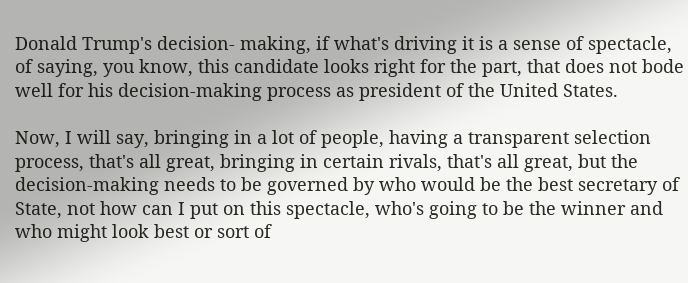Donald Trump's decision- making, if what's driving it is a sense of spectacle, of saying, you know, this candidate looks right for the part, that does not bode well for his decision-making process as president of the United States.

Now, I will say, bringing in a lot of people, having a transparent selection process, that's all great, bringing in certain rivals, that's all great, but the decision-making needs to be governed by who would be the best secretary of State, not how can I put on this spectacle, who's going to be the winner and who might look best or sort of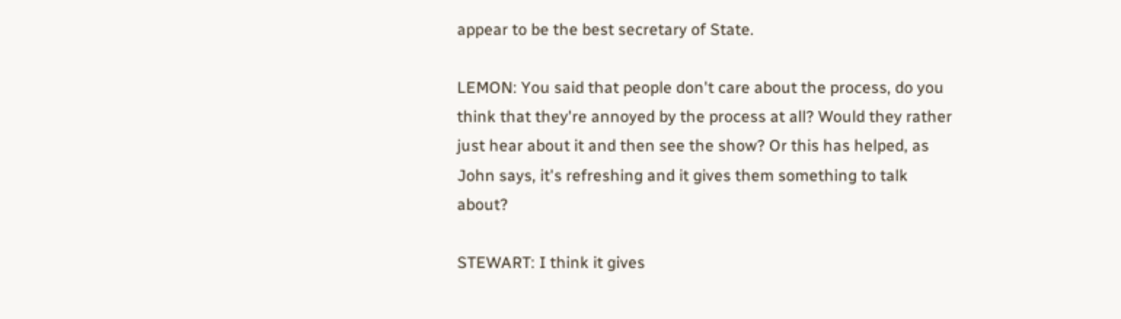appear to be the best secretary of State.

LEMON: You said that people don't care about the process, do you think that they're annoyed by the process at all? Would they rather just hear about it and then see the show? Or this has helped, as John says, it's refreshing and it gives them something to talk about?

STEWART: I think it gives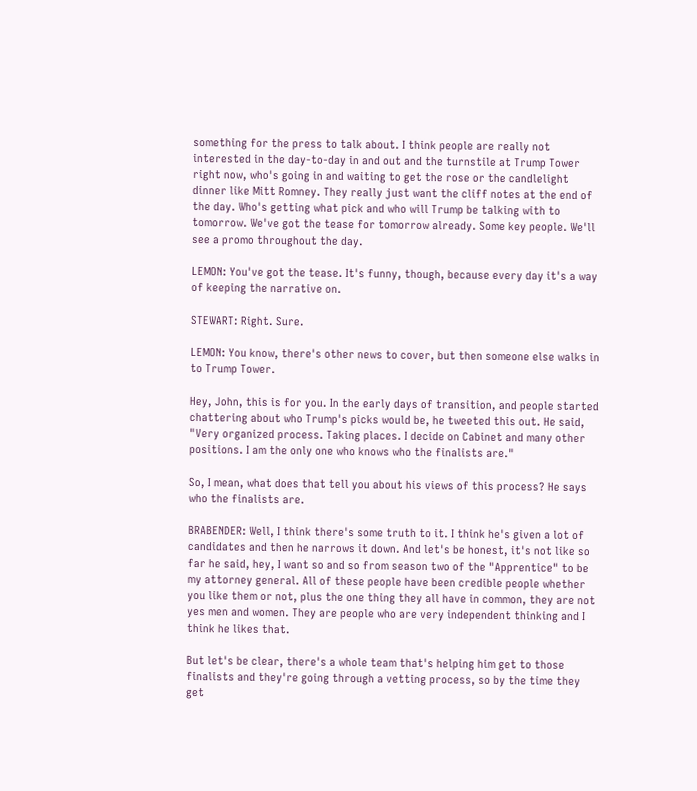something for the press to talk about. I think people are really not interested in the day-to-day in and out and the turnstile at Trump Tower right now, who's going in and waiting to get the rose or the candlelight dinner like Mitt Romney. They really just want the cliff notes at the end of the day. Who's getting what pick and who will Trump be talking with to tomorrow. We've got the tease for tomorrow already. Some key people. We'll see a promo throughout the day.

LEMON: You've got the tease. It's funny, though, because every day it's a way of keeping the narrative on.

STEWART: Right. Sure.

LEMON: You know, there's other news to cover, but then someone else walks in to Trump Tower.

Hey, John, this is for you. In the early days of transition, and people started chattering about who Trump's picks would be, he tweeted this out. He said, "Very organized process. Taking places. I decide on Cabinet and many other positions. I am the only one who knows who the finalists are."

So, I mean, what does that tell you about his views of this process? He says who the finalists are.

BRABENDER: Well, I think there's some truth to it. I think he's given a lot of candidates and then he narrows it down. And let's be honest, it's not like so far he said, hey, I want so and so from season two of the "Apprentice" to be my attorney general. All of these people have been credible people whether you like them or not, plus the one thing they all have in common, they are not yes men and women. They are people who are very independent thinking and I think he likes that.

But let's be clear, there's a whole team that's helping him get to those finalists and they're going through a vetting process, so by the time they get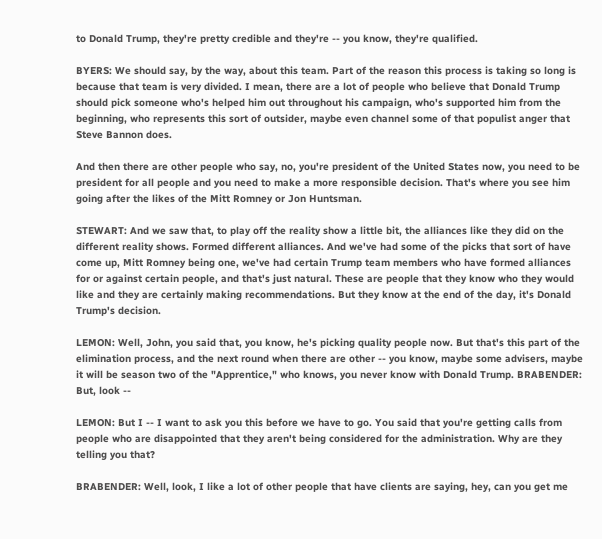to Donald Trump, they're pretty credible and they're -- you know, they're qualified.

BYERS: We should say, by the way, about this team. Part of the reason this process is taking so long is because that team is very divided. I mean, there are a lot of people who believe that Donald Trump should pick someone who's helped him out throughout his campaign, who's supported him from the beginning, who represents this sort of outsider, maybe even channel some of that populist anger that Steve Bannon does.

And then there are other people who say, no, you're president of the United States now, you need to be president for all people and you need to make a more responsible decision. That's where you see him going after the likes of the Mitt Romney or Jon Huntsman.

STEWART: And we saw that, to play off the reality show a little bit, the alliances like they did on the different reality shows. Formed different alliances. And we've had some of the picks that sort of have come up, Mitt Romney being one, we've had certain Trump team members who have formed alliances for or against certain people, and that's just natural. These are people that they know who they would like and they are certainly making recommendations. But they know at the end of the day, it's Donald Trump's decision.

LEMON: Well, John, you said that, you know, he's picking quality people now. But that's this part of the elimination process, and the next round when there are other -- you know, maybe some advisers, maybe it will be season two of the "Apprentice," who knows, you never know with Donald Trump. BRABENDER: But, look --

LEMON: But I -- I want to ask you this before we have to go. You said that you're getting calls from people who are disappointed that they aren't being considered for the administration. Why are they telling you that?

BRABENDER: Well, look, I like a lot of other people that have clients are saying, hey, can you get me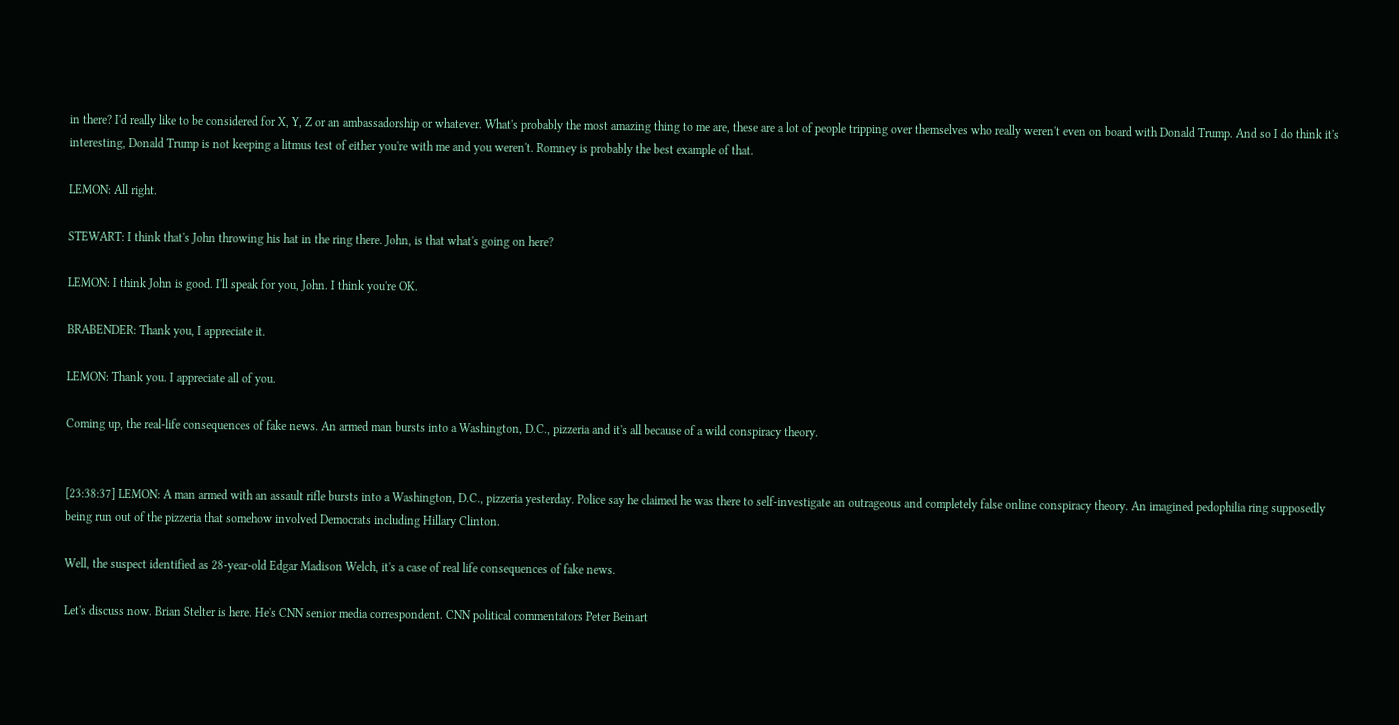in there? I'd really like to be considered for X, Y, Z or an ambassadorship or whatever. What's probably the most amazing thing to me are, these are a lot of people tripping over themselves who really weren't even on board with Donald Trump. And so I do think it's interesting, Donald Trump is not keeping a litmus test of either you're with me and you weren't. Romney is probably the best example of that.

LEMON: All right.

STEWART: I think that's John throwing his hat in the ring there. John, is that what's going on here?

LEMON: I think John is good. I'll speak for you, John. I think you're OK.

BRABENDER: Thank you, I appreciate it.

LEMON: Thank you. I appreciate all of you.

Coming up, the real-life consequences of fake news. An armed man bursts into a Washington, D.C., pizzeria and it's all because of a wild conspiracy theory.


[23:38:37] LEMON: A man armed with an assault rifle bursts into a Washington, D.C., pizzeria yesterday. Police say he claimed he was there to self-investigate an outrageous and completely false online conspiracy theory. An imagined pedophilia ring supposedly being run out of the pizzeria that somehow involved Democrats including Hillary Clinton.

Well, the suspect identified as 28-year-old Edgar Madison Welch, it's a case of real life consequences of fake news.

Let's discuss now. Brian Stelter is here. He's CNN senior media correspondent. CNN political commentators Peter Beinart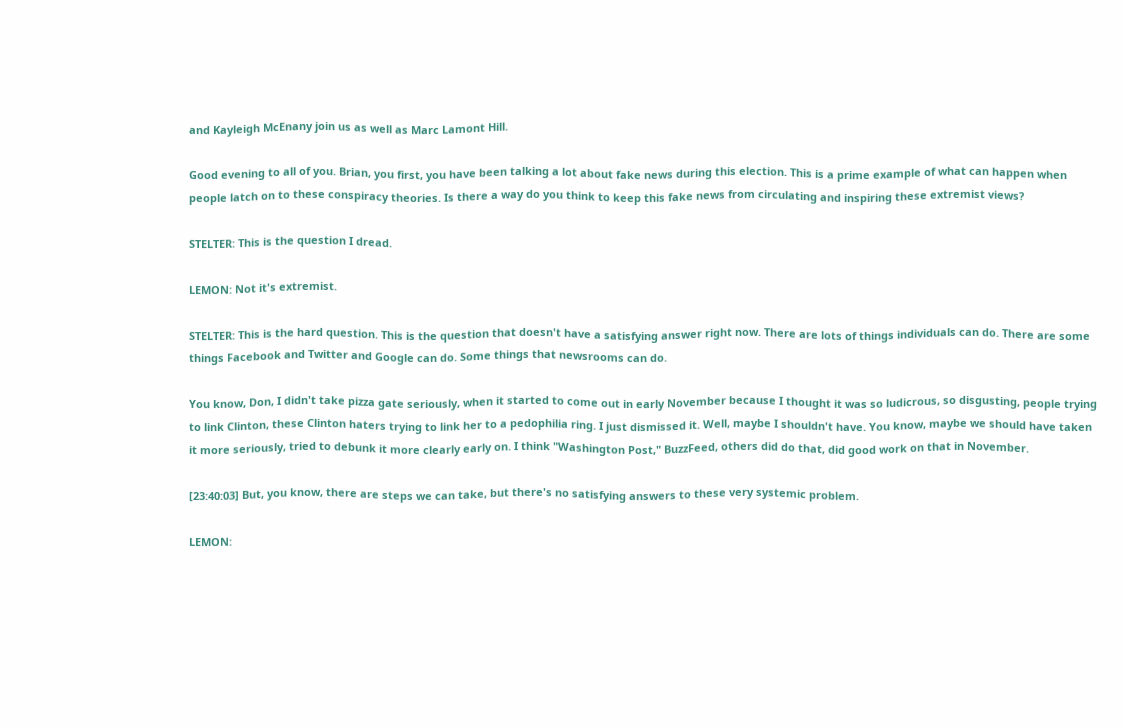and Kayleigh McEnany join us as well as Marc Lamont Hill.

Good evening to all of you. Brian, you first, you have been talking a lot about fake news during this election. This is a prime example of what can happen when people latch on to these conspiracy theories. Is there a way do you think to keep this fake news from circulating and inspiring these extremist views?

STELTER: This is the question I dread.

LEMON: Not it's extremist.

STELTER: This is the hard question. This is the question that doesn't have a satisfying answer right now. There are lots of things individuals can do. There are some things Facebook and Twitter and Google can do. Some things that newsrooms can do.

You know, Don, I didn't take pizza gate seriously, when it started to come out in early November because I thought it was so ludicrous, so disgusting, people trying to link Clinton, these Clinton haters trying to link her to a pedophilia ring. I just dismissed it. Well, maybe I shouldn't have. You know, maybe we should have taken it more seriously, tried to debunk it more clearly early on. I think "Washington Post," BuzzFeed, others did do that, did good work on that in November.

[23:40:03] But, you know, there are steps we can take, but there's no satisfying answers to these very systemic problem.

LEMON: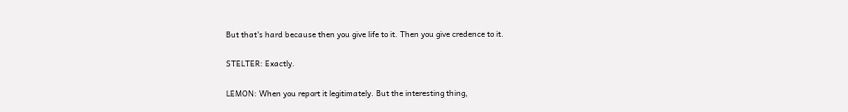But that's hard because then you give life to it. Then you give credence to it.

STELTER: Exactly.

LEMON: When you report it legitimately. But the interesting thing,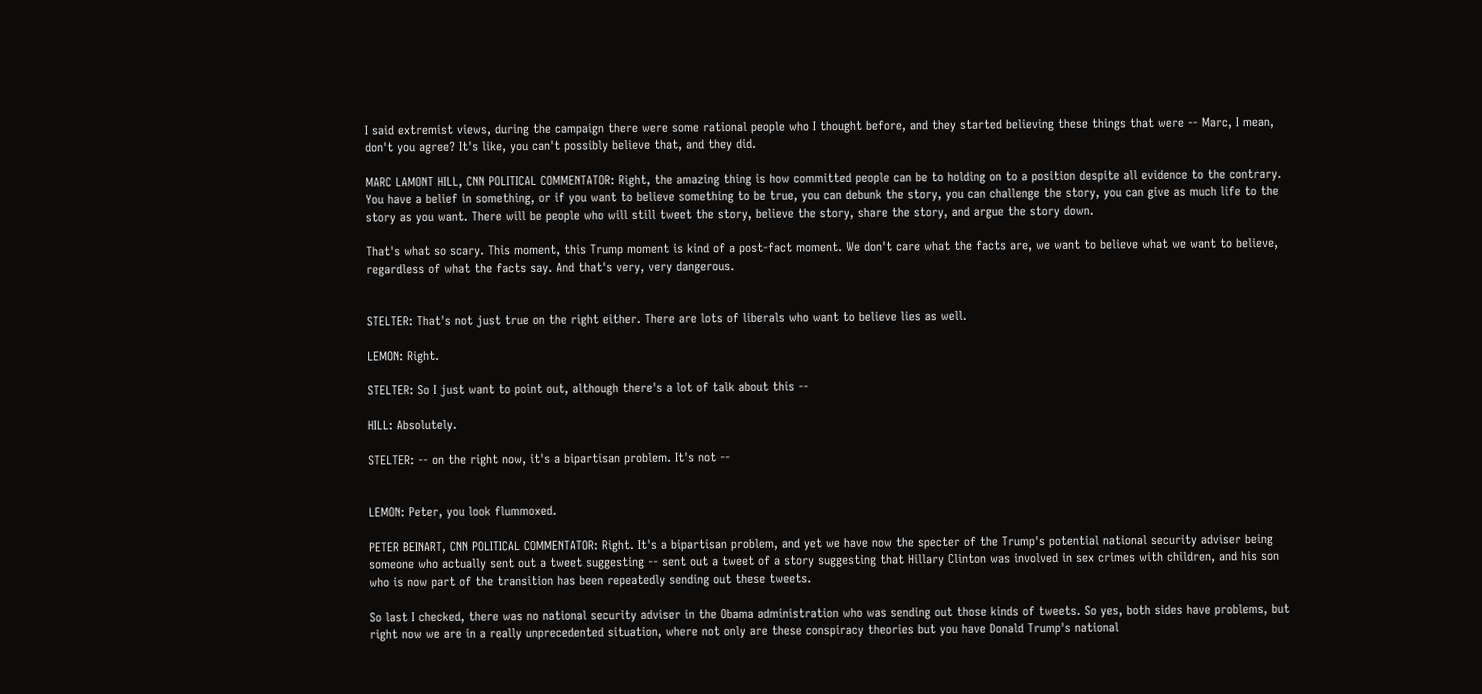I said extremist views, during the campaign there were some rational people who I thought before, and they started believing these things that were -- Marc, I mean, don't you agree? It's like, you can't possibly believe that, and they did.

MARC LAMONT HILL, CNN POLITICAL COMMENTATOR: Right, the amazing thing is how committed people can be to holding on to a position despite all evidence to the contrary. You have a belief in something, or if you want to believe something to be true, you can debunk the story, you can challenge the story, you can give as much life to the story as you want. There will be people who will still tweet the story, believe the story, share the story, and argue the story down.

That's what so scary. This moment, this Trump moment is kind of a post-fact moment. We don't care what the facts are, we want to believe what we want to believe, regardless of what the facts say. And that's very, very dangerous.


STELTER: That's not just true on the right either. There are lots of liberals who want to believe lies as well.

LEMON: Right.

STELTER: So I just want to point out, although there's a lot of talk about this --

HILL: Absolutely.

STELTER: -- on the right now, it's a bipartisan problem. It's not --


LEMON: Peter, you look flummoxed.

PETER BEINART, CNN POLITICAL COMMENTATOR: Right. It's a bipartisan problem, and yet we have now the specter of the Trump's potential national security adviser being someone who actually sent out a tweet suggesting -- sent out a tweet of a story suggesting that Hillary Clinton was involved in sex crimes with children, and his son who is now part of the transition has been repeatedly sending out these tweets.

So last I checked, there was no national security adviser in the Obama administration who was sending out those kinds of tweets. So yes, both sides have problems, but right now we are in a really unprecedented situation, where not only are these conspiracy theories but you have Donald Trump's national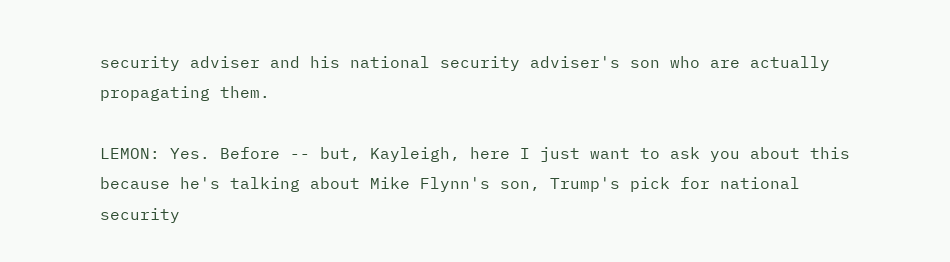security adviser and his national security adviser's son who are actually propagating them.

LEMON: Yes. Before -- but, Kayleigh, here I just want to ask you about this because he's talking about Mike Flynn's son, Trump's pick for national security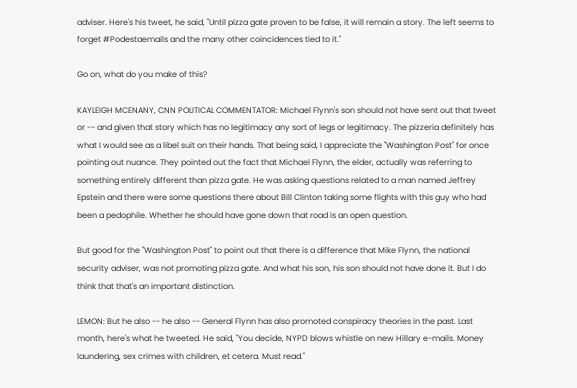adviser. Here's his tweet, he said, "Until pizza gate proven to be false, it will remain a story. The left seems to forget #Podestaemails and the many other coincidences tied to it."

Go on, what do you make of this?

KAYLEIGH MCENANY, CNN POLITICAL COMMENTATOR: Michael Flynn's son should not have sent out that tweet or -- and given that story which has no legitimacy any sort of legs or legitimacy. The pizzeria definitely has what I would see as a libel suit on their hands. That being said, I appreciate the "Washington Post" for once pointing out nuance. They pointed out the fact that Michael Flynn, the elder, actually was referring to something entirely different than pizza gate. He was asking questions related to a man named Jeffrey Epstein and there were some questions there about Bill Clinton taking some flights with this guy who had been a pedophile. Whether he should have gone down that road is an open question.

But good for the "Washington Post" to point out that there is a difference that Mike Flynn, the national security adviser, was not promoting pizza gate. And what his son, his son should not have done it. But I do think that that's an important distinction.

LEMON: But he also -- he also -- General Flynn has also promoted conspiracy theories in the past. Last month, here's what he tweeted. He said, "You decide, NYPD blows whistle on new Hillary e-mails. Money laundering, sex crimes with children, et cetera. Must read."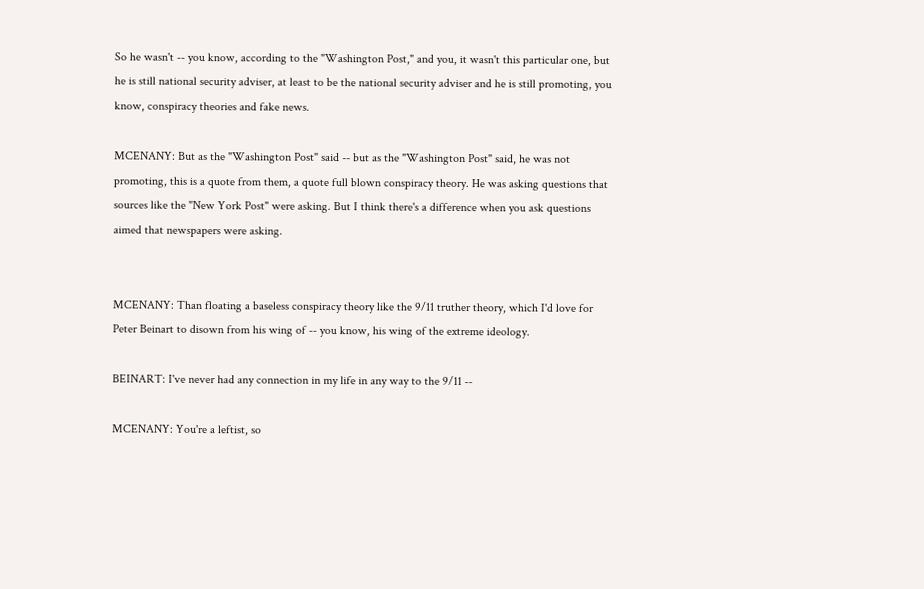So he wasn't -- you know, according to the "Washington Post," and you, it wasn't this particular one, but he is still national security adviser, at least to be the national security adviser and he is still promoting, you know, conspiracy theories and fake news.

MCENANY: But as the "Washington Post" said -- but as the "Washington Post" said, he was not promoting, this is a quote from them, a quote full blown conspiracy theory. He was asking questions that sources like the "New York Post" were asking. But I think there's a difference when you ask questions aimed that newspapers were asking.


MCENANY: Than floating a baseless conspiracy theory like the 9/11 truther theory, which I'd love for Peter Beinart to disown from his wing of -- you know, his wing of the extreme ideology.

BEINART: I've never had any connection in my life in any way to the 9/11 --

MCENANY: You're a leftist, so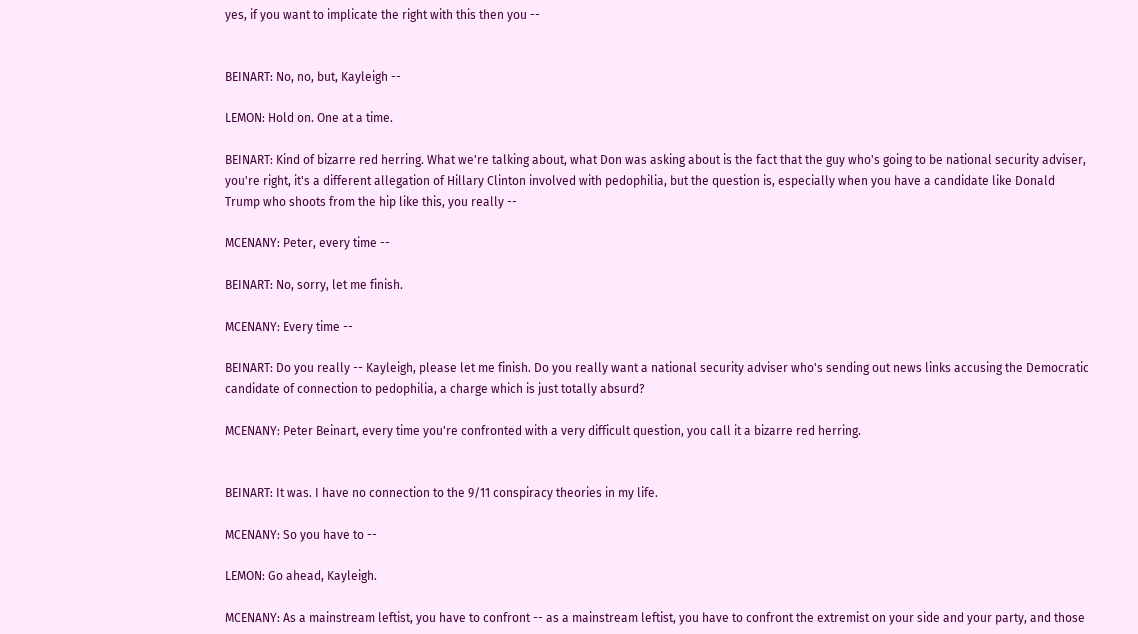yes, if you want to implicate the right with this then you --


BEINART: No, no, but, Kayleigh --

LEMON: Hold on. One at a time.

BEINART: Kind of bizarre red herring. What we're talking about, what Don was asking about is the fact that the guy who's going to be national security adviser, you're right, it's a different allegation of Hillary Clinton involved with pedophilia, but the question is, especially when you have a candidate like Donald Trump who shoots from the hip like this, you really --

MCENANY: Peter, every time --

BEINART: No, sorry, let me finish.

MCENANY: Every time --

BEINART: Do you really -- Kayleigh, please let me finish. Do you really want a national security adviser who's sending out news links accusing the Democratic candidate of connection to pedophilia, a charge which is just totally absurd?

MCENANY: Peter Beinart, every time you're confronted with a very difficult question, you call it a bizarre red herring.


BEINART: It was. I have no connection to the 9/11 conspiracy theories in my life.

MCENANY: So you have to --

LEMON: Go ahead, Kayleigh.

MCENANY: As a mainstream leftist, you have to confront -- as a mainstream leftist, you have to confront the extremist on your side and your party, and those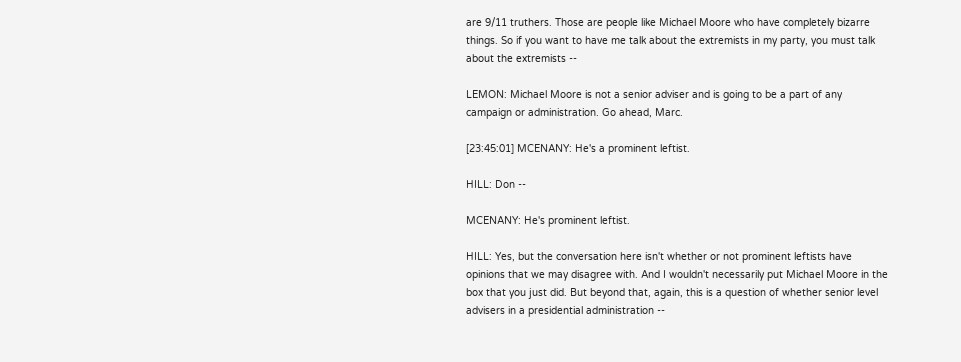are 9/11 truthers. Those are people like Michael Moore who have completely bizarre things. So if you want to have me talk about the extremists in my party, you must talk about the extremists --

LEMON: Michael Moore is not a senior adviser and is going to be a part of any campaign or administration. Go ahead, Marc.

[23:45:01] MCENANY: He's a prominent leftist.

HILL: Don --

MCENANY: He's prominent leftist.

HILL: Yes, but the conversation here isn't whether or not prominent leftists have opinions that we may disagree with. And I wouldn't necessarily put Michael Moore in the box that you just did. But beyond that, again, this is a question of whether senior level advisers in a presidential administration --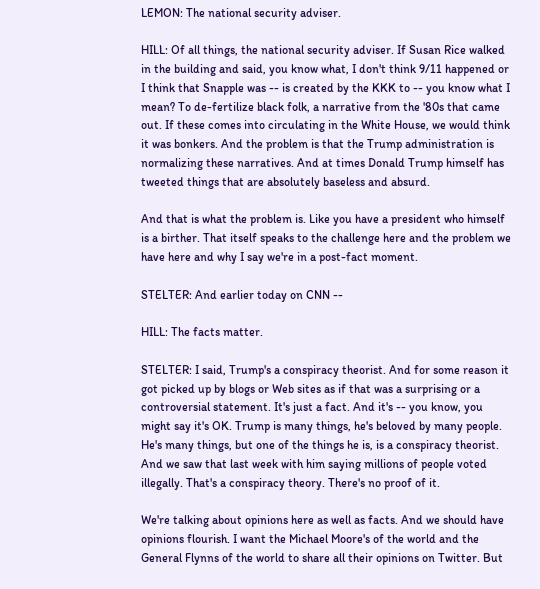LEMON: The national security adviser.

HILL: Of all things, the national security adviser. If Susan Rice walked in the building and said, you know what, I don't think 9/11 happened or I think that Snapple was -- is created by the KKK to -- you know what I mean? To de-fertilize black folk, a narrative from the '80s that came out. If these comes into circulating in the White House, we would think it was bonkers. And the problem is that the Trump administration is normalizing these narratives. And at times Donald Trump himself has tweeted things that are absolutely baseless and absurd.

And that is what the problem is. Like you have a president who himself is a birther. That itself speaks to the challenge here and the problem we have here and why I say we're in a post-fact moment.

STELTER: And earlier today on CNN --

HILL: The facts matter.

STELTER: I said, Trump's a conspiracy theorist. And for some reason it got picked up by blogs or Web sites as if that was a surprising or a controversial statement. It's just a fact. And it's -- you know, you might say it's OK. Trump is many things, he's beloved by many people. He's many things, but one of the things he is, is a conspiracy theorist. And we saw that last week with him saying millions of people voted illegally. That's a conspiracy theory. There's no proof of it.

We're talking about opinions here as well as facts. And we should have opinions flourish. I want the Michael Moore's of the world and the General Flynns of the world to share all their opinions on Twitter. But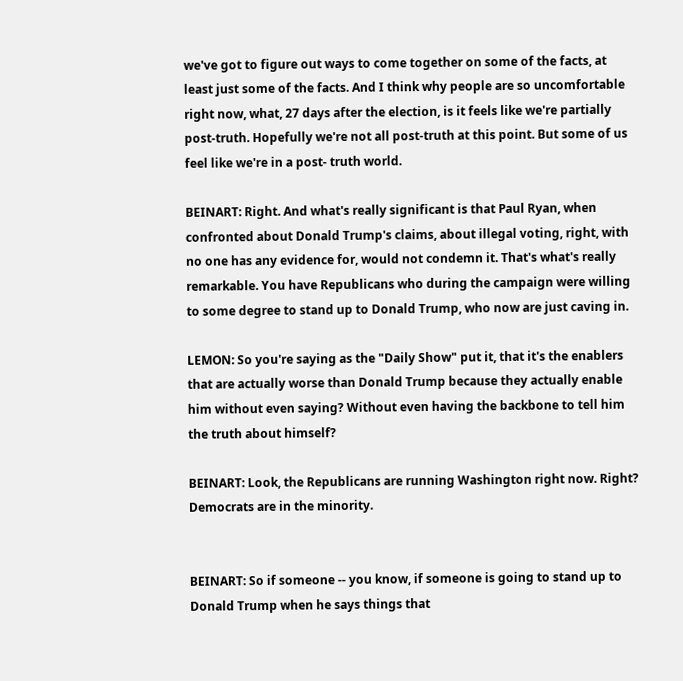we've got to figure out ways to come together on some of the facts, at least just some of the facts. And I think why people are so uncomfortable right now, what, 27 days after the election, is it feels like we're partially post-truth. Hopefully we're not all post-truth at this point. But some of us feel like we're in a post- truth world.

BEINART: Right. And what's really significant is that Paul Ryan, when confronted about Donald Trump's claims, about illegal voting, right, with no one has any evidence for, would not condemn it. That's what's really remarkable. You have Republicans who during the campaign were willing to some degree to stand up to Donald Trump, who now are just caving in.

LEMON: So you're saying as the "Daily Show" put it, that it's the enablers that are actually worse than Donald Trump because they actually enable him without even saying? Without even having the backbone to tell him the truth about himself?

BEINART: Look, the Republicans are running Washington right now. Right? Democrats are in the minority.


BEINART: So if someone -- you know, if someone is going to stand up to Donald Trump when he says things that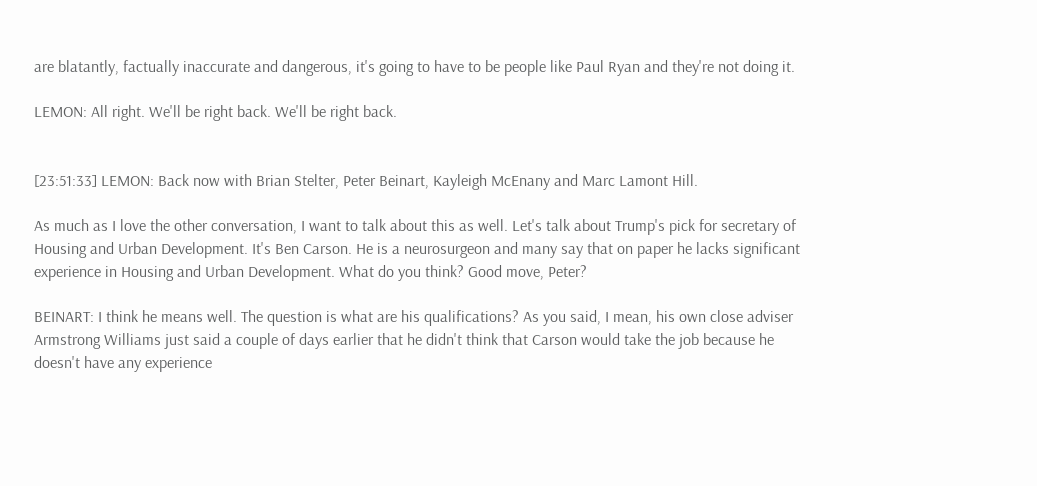are blatantly, factually inaccurate and dangerous, it's going to have to be people like Paul Ryan and they're not doing it.

LEMON: All right. We'll be right back. We'll be right back.


[23:51:33] LEMON: Back now with Brian Stelter, Peter Beinart, Kayleigh McEnany and Marc Lamont Hill.

As much as I love the other conversation, I want to talk about this as well. Let's talk about Trump's pick for secretary of Housing and Urban Development. It's Ben Carson. He is a neurosurgeon and many say that on paper he lacks significant experience in Housing and Urban Development. What do you think? Good move, Peter?

BEINART: I think he means well. The question is what are his qualifications? As you said, I mean, his own close adviser Armstrong Williams just said a couple of days earlier that he didn't think that Carson would take the job because he doesn't have any experience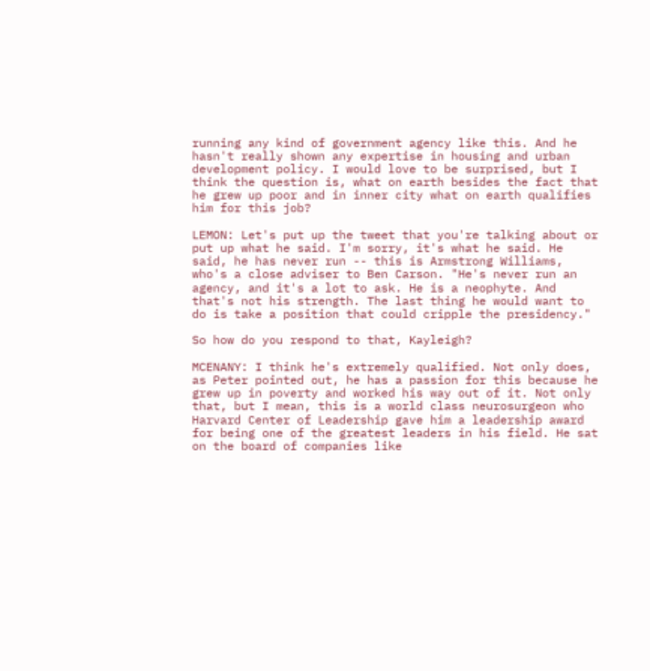running any kind of government agency like this. And he hasn't really shown any expertise in housing and urban development policy. I would love to be surprised, but I think the question is, what on earth besides the fact that he grew up poor and in inner city what on earth qualifies him for this job?

LEMON: Let's put up the tweet that you're talking about or put up what he said. I'm sorry, it's what he said. He said, he has never run -- this is Armstrong Williams, who's a close adviser to Ben Carson. "He's never run an agency, and it's a lot to ask. He is a neophyte. And that's not his strength. The last thing he would want to do is take a position that could cripple the presidency."

So how do you respond to that, Kayleigh?

MCENANY: I think he's extremely qualified. Not only does, as Peter pointed out, he has a passion for this because he grew up in poverty and worked his way out of it. Not only that, but I mean, this is a world class neurosurgeon who Harvard Center of Leadership gave him a leadership award for being one of the greatest leaders in his field. He sat on the board of companies like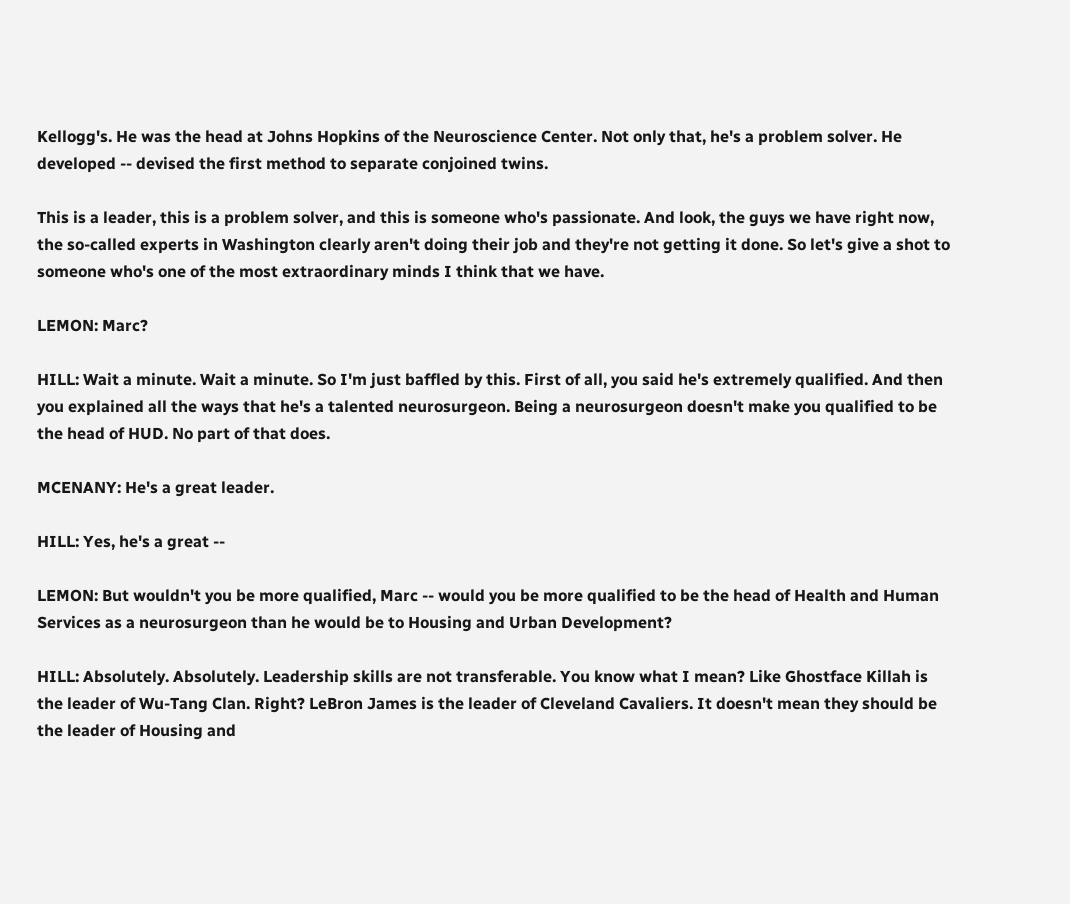Kellogg's. He was the head at Johns Hopkins of the Neuroscience Center. Not only that, he's a problem solver. He developed -- devised the first method to separate conjoined twins.

This is a leader, this is a problem solver, and this is someone who's passionate. And look, the guys we have right now, the so-called experts in Washington clearly aren't doing their job and they're not getting it done. So let's give a shot to someone who's one of the most extraordinary minds I think that we have.

LEMON: Marc?

HILL: Wait a minute. Wait a minute. So I'm just baffled by this. First of all, you said he's extremely qualified. And then you explained all the ways that he's a talented neurosurgeon. Being a neurosurgeon doesn't make you qualified to be the head of HUD. No part of that does.

MCENANY: He's a great leader.

HILL: Yes, he's a great --

LEMON: But wouldn't you be more qualified, Marc -- would you be more qualified to be the head of Health and Human Services as a neurosurgeon than he would be to Housing and Urban Development?

HILL: Absolutely. Absolutely. Leadership skills are not transferable. You know what I mean? Like Ghostface Killah is the leader of Wu-Tang Clan. Right? LeBron James is the leader of Cleveland Cavaliers. It doesn't mean they should be the leader of Housing and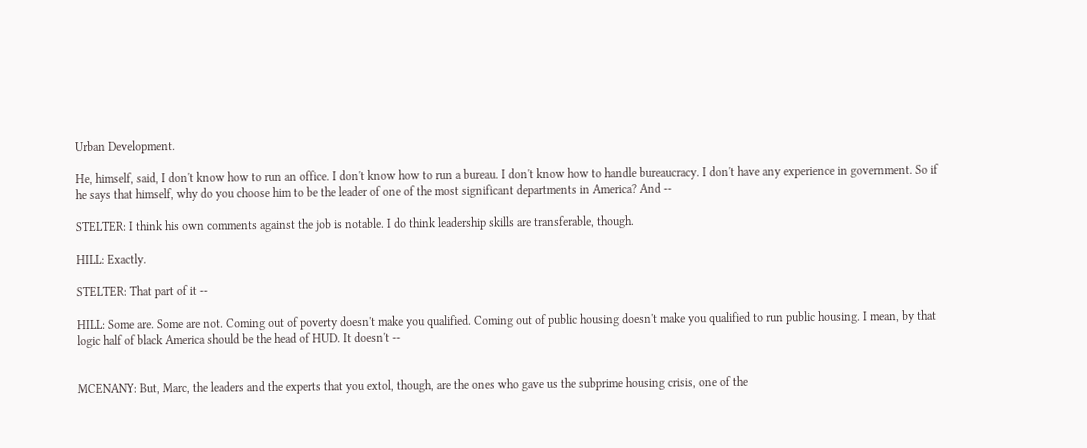Urban Development.

He, himself, said, I don't know how to run an office. I don't know how to run a bureau. I don't know how to handle bureaucracy. I don't have any experience in government. So if he says that himself, why do you choose him to be the leader of one of the most significant departments in America? And --

STELTER: I think his own comments against the job is notable. I do think leadership skills are transferable, though.

HILL: Exactly.

STELTER: That part of it --

HILL: Some are. Some are not. Coming out of poverty doesn't make you qualified. Coming out of public housing doesn't make you qualified to run public housing. I mean, by that logic half of black America should be the head of HUD. It doesn't --


MCENANY: But, Marc, the leaders and the experts that you extol, though, are the ones who gave us the subprime housing crisis, one of the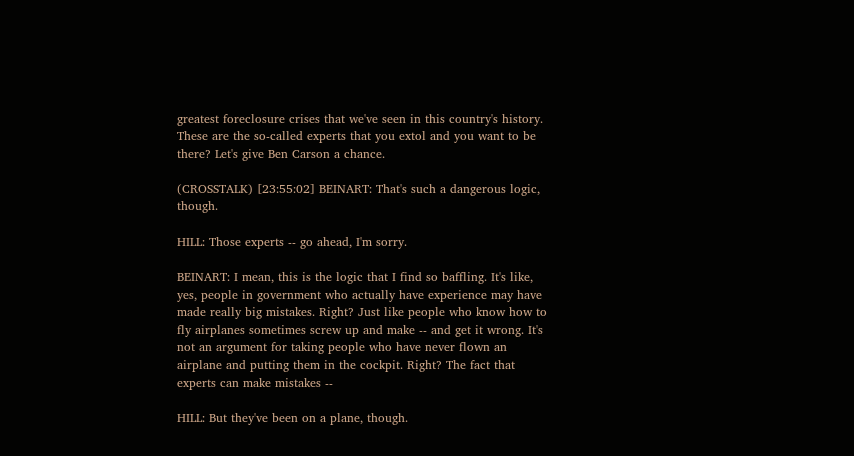greatest foreclosure crises that we've seen in this country's history. These are the so-called experts that you extol and you want to be there? Let's give Ben Carson a chance.

(CROSSTALK) [23:55:02] BEINART: That's such a dangerous logic, though.

HILL: Those experts -- go ahead, I'm sorry.

BEINART: I mean, this is the logic that I find so baffling. It's like, yes, people in government who actually have experience may have made really big mistakes. Right? Just like people who know how to fly airplanes sometimes screw up and make -- and get it wrong. It's not an argument for taking people who have never flown an airplane and putting them in the cockpit. Right? The fact that experts can make mistakes --

HILL: But they've been on a plane, though.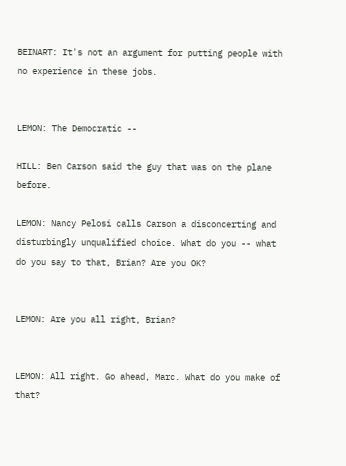BEINART: It's not an argument for putting people with no experience in these jobs.


LEMON: The Democratic --

HILL: Ben Carson said the guy that was on the plane before.

LEMON: Nancy Pelosi calls Carson a disconcerting and disturbingly unqualified choice. What do you -- what do you say to that, Brian? Are you OK?


LEMON: Are you all right, Brian?


LEMON: All right. Go ahead, Marc. What do you make of that?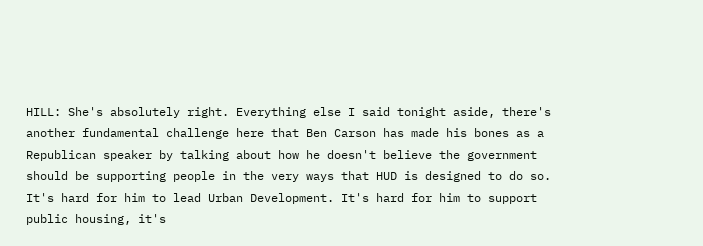HILL: She's absolutely right. Everything else I said tonight aside, there's another fundamental challenge here that Ben Carson has made his bones as a Republican speaker by talking about how he doesn't believe the government should be supporting people in the very ways that HUD is designed to do so. It's hard for him to lead Urban Development. It's hard for him to support public housing, it's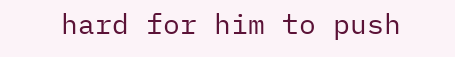hard for him to push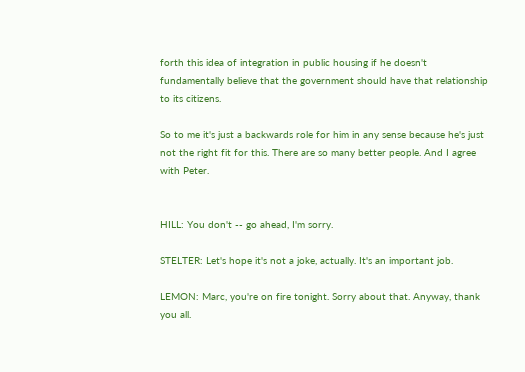forth this idea of integration in public housing if he doesn't fundamentally believe that the government should have that relationship to its citizens.

So to me it's just a backwards role for him in any sense because he's just not the right fit for this. There are so many better people. And I agree with Peter.


HILL: You don't -- go ahead, I'm sorry.

STELTER: Let's hope it's not a joke, actually. It's an important job.

LEMON: Marc, you're on fire tonight. Sorry about that. Anyway, thank you all.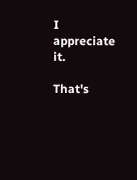I appreciate it.

That's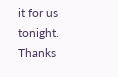it for us tonight. Thanks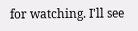for watching. I'll see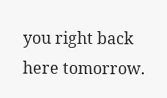you right back here tomorrow.